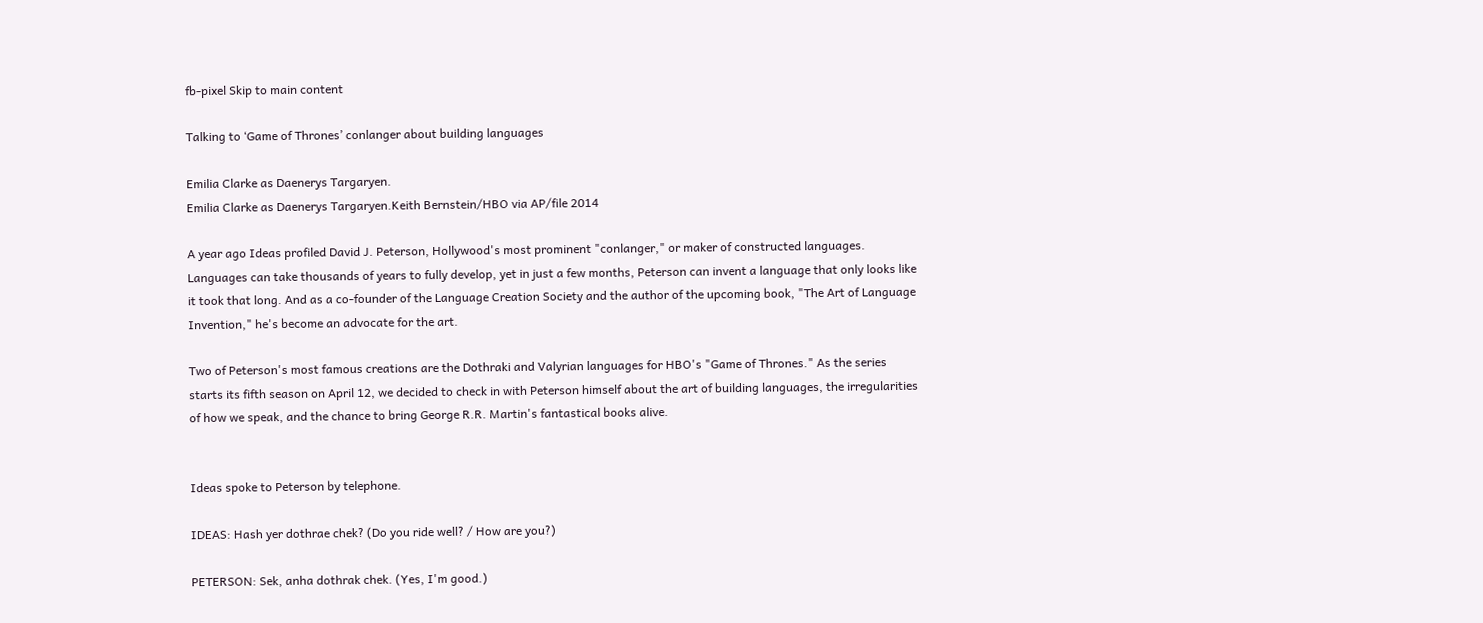fb-pixel Skip to main content

Talking to ‘Game of Thrones’ conlanger about building languages

Emilia Clarke as Daenerys Targaryen.
Emilia Clarke as Daenerys Targaryen.Keith Bernstein/HBO via AP/file 2014

A year ago Ideas profiled David J. Peterson, Hollywood's most prominent "conlanger," or maker of constructed languages. Languages can take thousands of years to fully develop, yet in just a few months, Peterson can invent a language that only looks like it took that long. And as a co-founder of the Language Creation Society and the author of the upcoming book, "The Art of Language Invention," he's become an advocate for the art.

Two of Peterson's most famous creations are the Dothraki and Valyrian languages for HBO's "Game of Thrones." As the series starts its fifth season on April 12, we decided to check in with Peterson himself about the art of building languages, the irregularities of how we speak, and the chance to bring George R.R. Martin's fantastical books alive.


Ideas spoke to Peterson by telephone.

IDEAS: Hash yer dothrae chek? (Do you ride well? / How are you?)

PETERSON: Sek, anha dothrak chek. (Yes, I'm good.)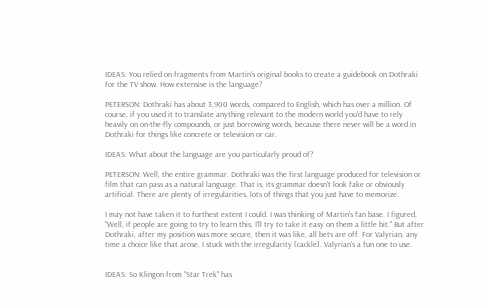IDEAS: You relied on fragments from Martin's original books to create a guidebook on Dothraki for the TV show. How extensive is the language?

PETERSON: Dothraki has about 3,900 words, compared to English, which has over a million. Of course, if you used it to translate anything relevant to the modern world you'd have to rely heavily on on-the-fly compounds, or just borrowing words, because there never will be a word in Dothraki for things like concrete or television or car.

IDEAS: What about the language are you particularly proud of?

PETERSON: Well, the entire grammar. Dothraki was the first language produced for television or film that can pass as a natural language. That is, its grammar doesn't look fake or obviously artificial. There are plenty of irregularities, lots of things that you just have to memorize.

I may not have taken it to furthest extent I could. I was thinking of Martin's fan base. I figured, "Well, if people are going to try to learn this, I'll try to take it easy on them a little bit." But after Dothraki, after my position was more secure, then it was like, all bets are off. For Valyrian, any time a choice like that arose, I stuck with the irregularity [cackle]. Valyrian's a fun one to use.


IDEAS: So Klingon from "Star Trek" has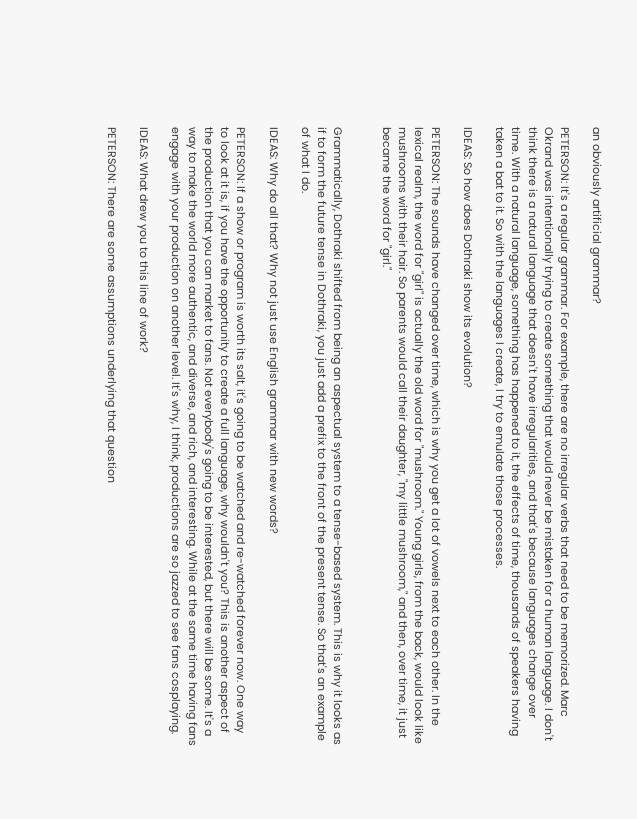an obviously artificial grammar?

PETERSON: It's a regular grammar. For example, there are no irregular verbs that need to be memorized. Marc Okrand was intentionally trying to create something that would never be mistaken for a human language. I don't think there is a natural language that doesn't have irregularities, and that's because languages change over time. With a natural language, something has happened to it, the effects of time, thousands of speakers having taken a bat to it. So with the languages I create, I try to emulate those processes.

IDEAS: So how does Dothraki show its evolution?

PETERSON: The sounds have changed over time, which is why you get a lot of vowels next to each other. In the lexical realm, the word for "girl" is actually the old word for "mushroom." Young girls, from the back, would look like mushrooms with their hair. So parents would call their daughter, "my little mushroom," and then, over time, it just became the word for "girl."


Grammatically, Dothraki shifted from being an aspectual system to a tense-based system. This is why it looks as if to form the future tense in Dothraki, you just add a prefix to the front of the present tense. So that's an example of what I do.

IDEAS: Why do all that? Why not just use English grammar with new words?

PETERSON: If a show or program is worth its salt, it's going to be watched and re-watched forever now. One way to look at it is, if you have the opportunity to create a full language, why wouldn't you? This is another aspect of the production that you can market to fans. Not everybody's going to be interested, but there will be some. It's a way to make the world more authentic, and diverse, and rich, and interesting. While at the same time having fans engage with your production on another level. It's why, I think, productions are so jazzed to see fans cosplaying.

IDEAS: What drew you to this line of work?

PETERSON: There are some assumptions underlying that question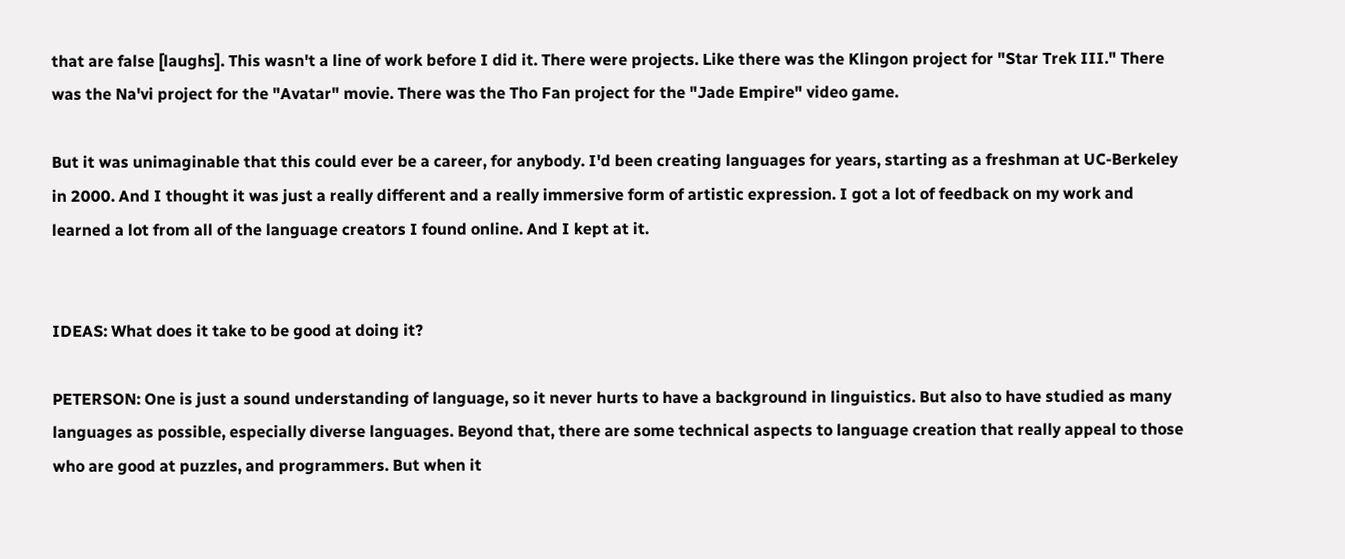that are false [laughs]. This wasn't a line of work before I did it. There were projects. Like there was the Klingon project for "Star Trek III." There was the Na'vi project for the "Avatar" movie. There was the Tho Fan project for the "Jade Empire" video game.

But it was unimaginable that this could ever be a career, for anybody. I'd been creating languages for years, starting as a freshman at UC-Berkeley in 2000. And I thought it was just a really different and a really immersive form of artistic expression. I got a lot of feedback on my work and learned a lot from all of the language creators I found online. And I kept at it.


IDEAS: What does it take to be good at doing it?

PETERSON: One is just a sound understanding of language, so it never hurts to have a background in linguistics. But also to have studied as many languages as possible, especially diverse languages. Beyond that, there are some technical aspects to language creation that really appeal to those who are good at puzzles, and programmers. But when it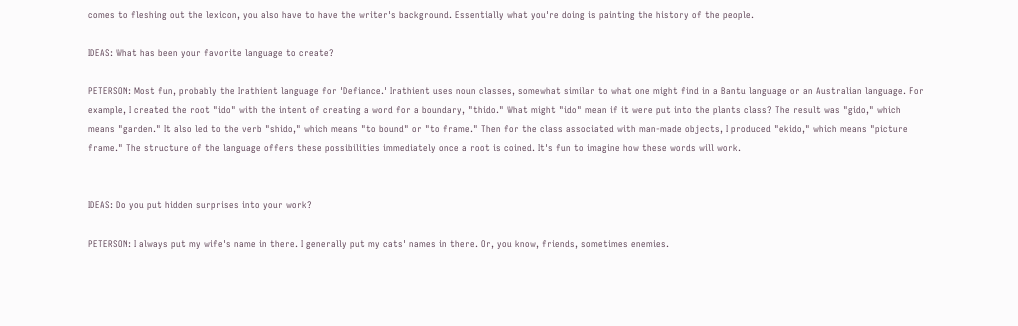comes to fleshing out the lexicon, you also have to have the writer's background. Essentially what you're doing is painting the history of the people.

IDEAS: What has been your favorite language to create?

PETERSON: Most fun, probably the Irathient language for 'Defiance.' Irathient uses noun classes, somewhat similar to what one might find in a Bantu language or an Australian language. For example, I created the root "ido" with the intent of creating a word for a boundary, "thido." What might "ido" mean if it were put into the plants class? The result was "gido," which means "garden." It also led to the verb "shido," which means "to bound" or "to frame." Then for the class associated with man-made objects, I produced "ekido," which means "picture frame." The structure of the language offers these possibilities immediately once a root is coined. It's fun to imagine how these words will work.


IDEAS: Do you put hidden surprises into your work?

PETERSON: I always put my wife's name in there. I generally put my cats' names in there. Or, you know, friends, sometimes enemies.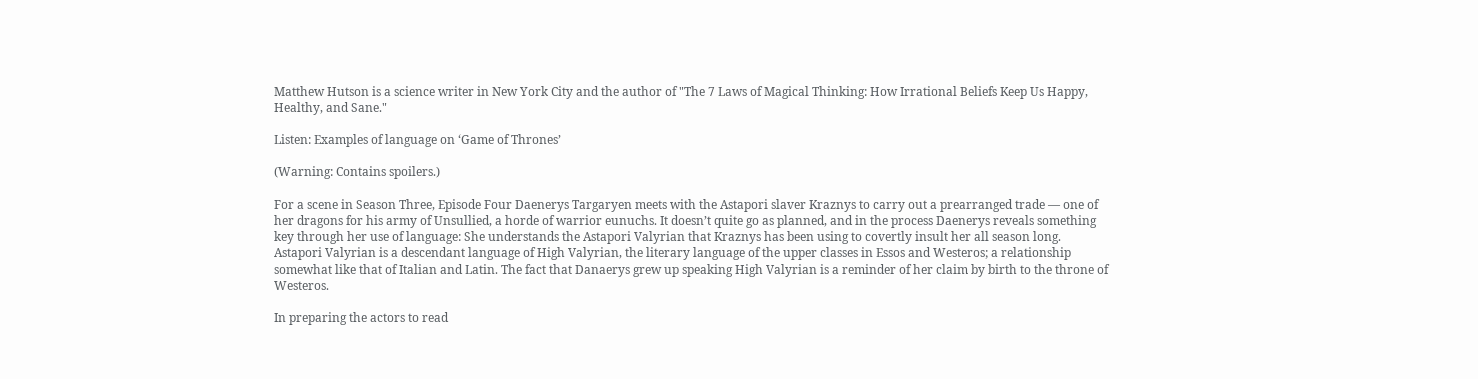Matthew Hutson is a science writer in New York City and the author of "The 7 Laws of Magical Thinking: How Irrational Beliefs Keep Us Happy, Healthy, and Sane."

Listen: Examples of language on ‘Game of Thrones’

(Warning: Contains spoilers.)

For a scene in Season Three, Episode Four Daenerys Targaryen meets with the Astapori slaver Kraznys to carry out a prearranged trade — one of her dragons for his army of Unsullied, a horde of warrior eunuchs. It doesn’t quite go as planned, and in the process Daenerys reveals something key through her use of language: She understands the Astapori Valyrian that Kraznys has been using to covertly insult her all season long. Astapori Valyrian is a descendant language of High Valyrian, the literary language of the upper classes in Essos and Westeros; a relationship somewhat like that of Italian and Latin. The fact that Danaerys grew up speaking High Valyrian is a reminder of her claim by birth to the throne of Westeros.

In preparing the actors to read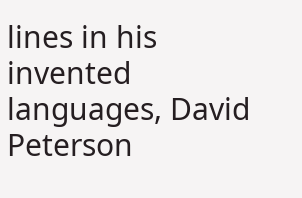lines in his invented languages, David Peterson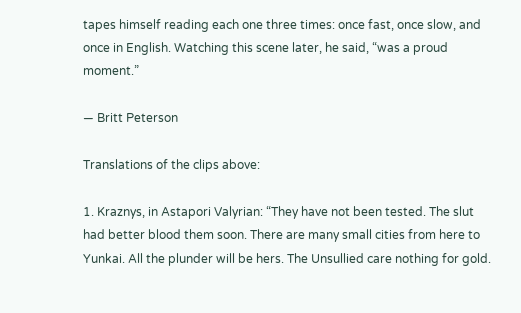tapes himself reading each one three times: once fast, once slow, and once in English. Watching this scene later, he said, “was a proud moment.”

— Britt Peterson

Translations of the clips above:

1. Kraznys, in Astapori Valyrian: “They have not been tested. The slut had better blood them soon. There are many small cities from here to Yunkai. All the plunder will be hers. The Unsullied care nothing for gold.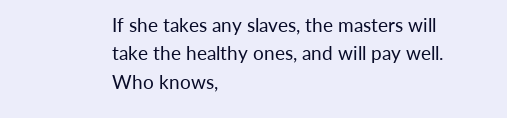If she takes any slaves, the masters will take the healthy ones, and will pay well. Who knows,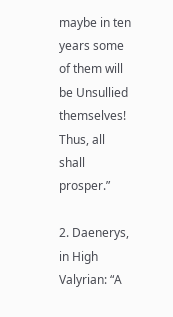maybe in ten years some of them will be Unsullied themselves! Thus, all shall prosper.”

2. Daenerys, in High Valyrian: “A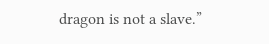dragon is not a slave.”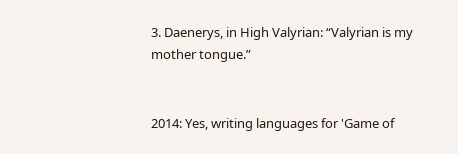3. Daenerys, in High Valyrian: “Valyrian is my mother tongue.”


2014: Yes, writing languages for 'Game of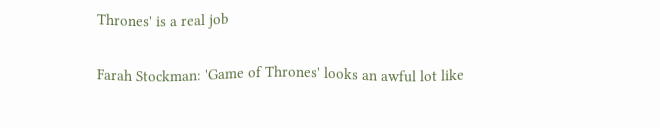Thrones' is a real job

Farah Stockman: 'Game of Thrones' looks an awful lot like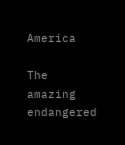America

The amazing endangered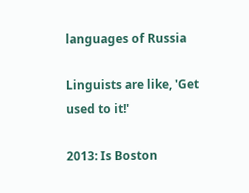languages of Russia

Linguists are like, 'Get used to it!'

2013: Is Boston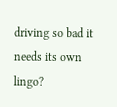driving so bad it needs its own lingo?